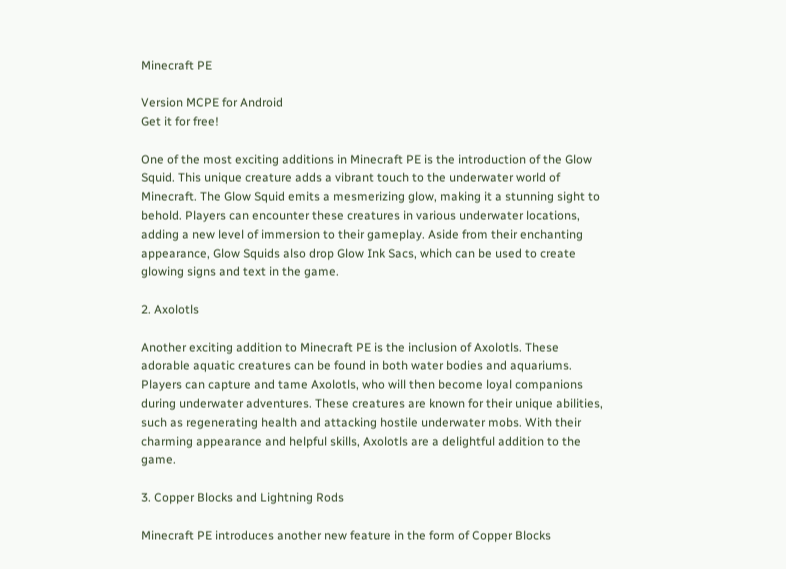Minecraft PE

Version MCPE for Android
Get it for free!

One of the most exciting additions in Minecraft PE is the introduction of the Glow Squid. This unique creature adds a vibrant touch to the underwater world of Minecraft. The Glow Squid emits a mesmerizing glow, making it a stunning sight to behold. Players can encounter these creatures in various underwater locations, adding a new level of immersion to their gameplay. Aside from their enchanting appearance, Glow Squids also drop Glow Ink Sacs, which can be used to create glowing signs and text in the game.

2. Axolotls

Another exciting addition to Minecraft PE is the inclusion of Axolotls. These adorable aquatic creatures can be found in both water bodies and aquariums. Players can capture and tame Axolotls, who will then become loyal companions during underwater adventures. These creatures are known for their unique abilities, such as regenerating health and attacking hostile underwater mobs. With their charming appearance and helpful skills, Axolotls are a delightful addition to the game.

3. Copper Blocks and Lightning Rods

Minecraft PE introduces another new feature in the form of Copper Blocks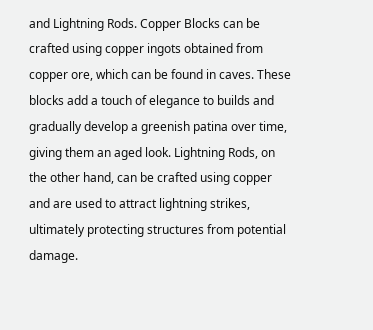and Lightning Rods. Copper Blocks can be crafted using copper ingots obtained from copper ore, which can be found in caves. These blocks add a touch of elegance to builds and gradually develop a greenish patina over time, giving them an aged look. Lightning Rods, on the other hand, can be crafted using copper and are used to attract lightning strikes, ultimately protecting structures from potential damage.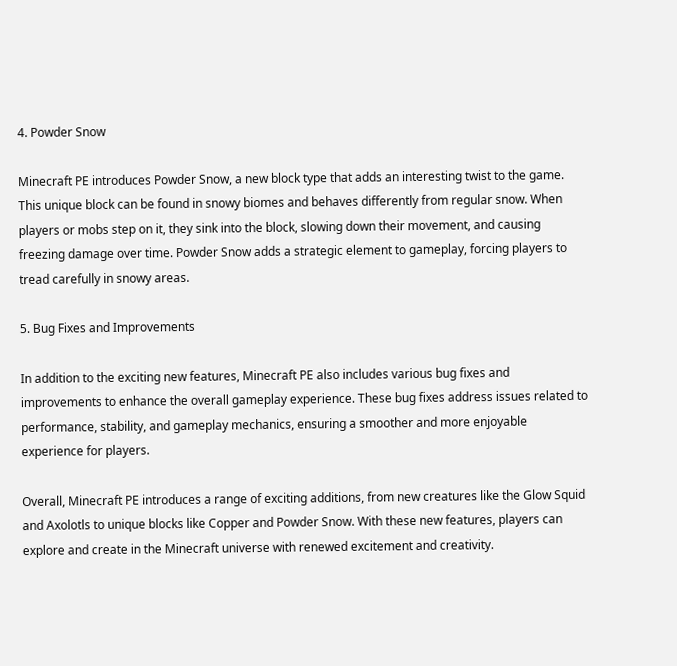4. Powder Snow

Minecraft PE introduces Powder Snow, a new block type that adds an interesting twist to the game. This unique block can be found in snowy biomes and behaves differently from regular snow. When players or mobs step on it, they sink into the block, slowing down their movement, and causing freezing damage over time. Powder Snow adds a strategic element to gameplay, forcing players to tread carefully in snowy areas.

5. Bug Fixes and Improvements

In addition to the exciting new features, Minecraft PE also includes various bug fixes and improvements to enhance the overall gameplay experience. These bug fixes address issues related to performance, stability, and gameplay mechanics, ensuring a smoother and more enjoyable experience for players.

Overall, Minecraft PE introduces a range of exciting additions, from new creatures like the Glow Squid and Axolotls to unique blocks like Copper and Powder Snow. With these new features, players can explore and create in the Minecraft universe with renewed excitement and creativity.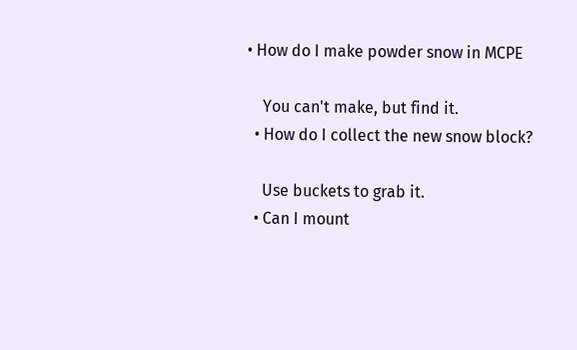• How do I make powder snow in MCPE

    You can't make, but find it.
  • How do I collect the new snow block?

    Use buckets to grab it.
  • Can I mount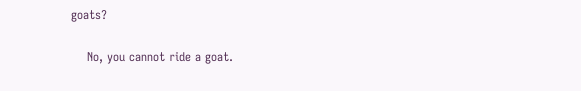goats?

    No, you cannot ride a goat.